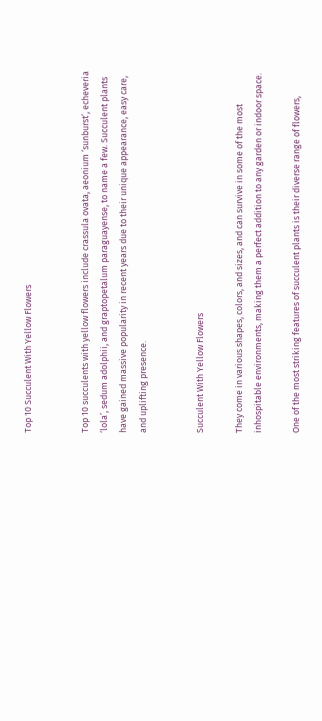Top 10 Succulent With Yellow Flowers


Top 10 succulents with yellow flowers include crassula ovata, aeonium ‘sunburst’, echeveria ‘lola’, sedum adolphii, and graptopetalum paraguayense, to name a few. Succulent plants have gained massive popularity in recent years due to their unique appearance, easy care, and uplifting presence.


Succulent With Yellow Flowers

They come in various shapes, colors, and sizes, and can survive in some of the most inhospitable environments, making them a perfect addition to any garden or indoor space.

One of the most striking features of succulent plants is their diverse range of flowers,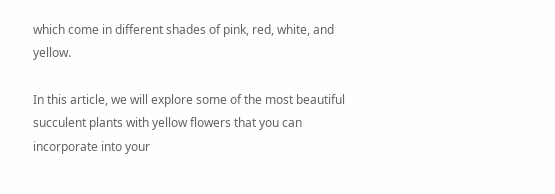which come in different shades of pink, red, white, and yellow.

In this article, we will explore some of the most beautiful succulent plants with yellow flowers that you can incorporate into your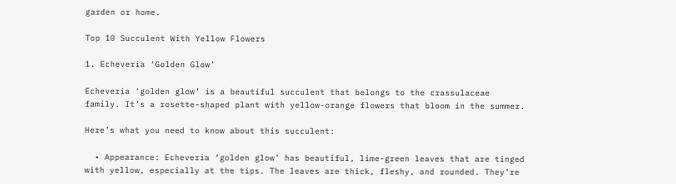garden or home.

Top 10 Succulent With Yellow Flowers

1. Echeveria ‘Golden Glow’

Echeveria ‘golden glow’ is a beautiful succulent that belongs to the crassulaceae family. It’s a rosette-shaped plant with yellow-orange flowers that bloom in the summer.

Here’s what you need to know about this succulent:

  • Appearance: Echeveria ‘golden glow’ has beautiful, lime-green leaves that are tinged with yellow, especially at the tips. The leaves are thick, fleshy, and rounded. They’re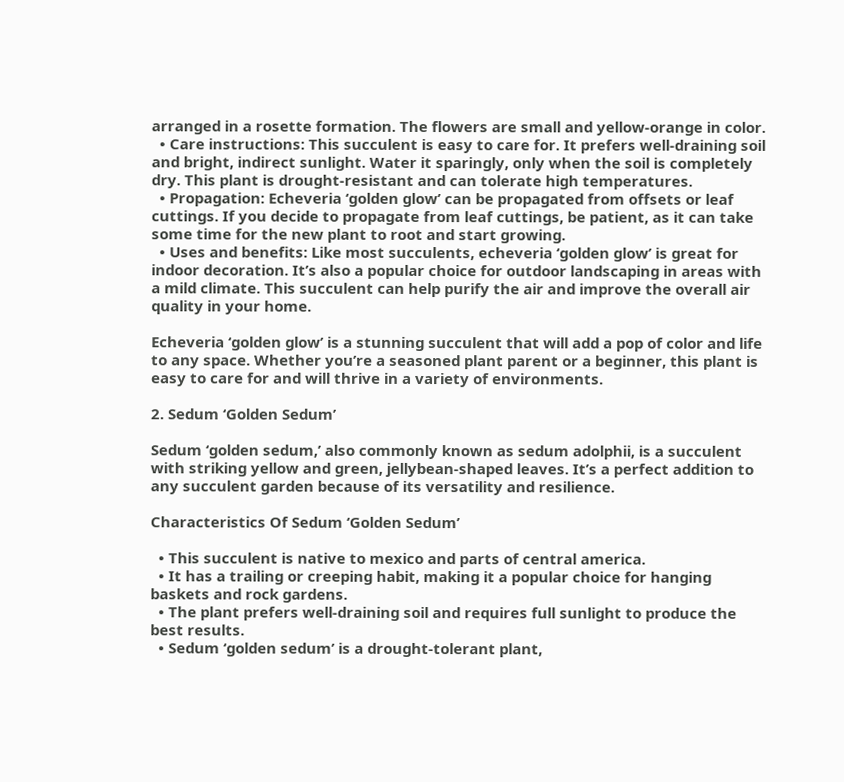arranged in a rosette formation. The flowers are small and yellow-orange in color.
  • Care instructions: This succulent is easy to care for. It prefers well-draining soil and bright, indirect sunlight. Water it sparingly, only when the soil is completely dry. This plant is drought-resistant and can tolerate high temperatures.
  • Propagation: Echeveria ‘golden glow’ can be propagated from offsets or leaf cuttings. If you decide to propagate from leaf cuttings, be patient, as it can take some time for the new plant to root and start growing.
  • Uses and benefits: Like most succulents, echeveria ‘golden glow’ is great for indoor decoration. It’s also a popular choice for outdoor landscaping in areas with a mild climate. This succulent can help purify the air and improve the overall air quality in your home.

Echeveria ‘golden glow’ is a stunning succulent that will add a pop of color and life to any space. Whether you’re a seasoned plant parent or a beginner, this plant is easy to care for and will thrive in a variety of environments.

2. Sedum ‘Golden Sedum’

Sedum ‘golden sedum,’ also commonly known as sedum adolphii, is a succulent with striking yellow and green, jellybean-shaped leaves. It’s a perfect addition to any succulent garden because of its versatility and resilience.

Characteristics Of Sedum ‘Golden Sedum’

  • This succulent is native to mexico and parts of central america.
  • It has a trailing or creeping habit, making it a popular choice for hanging baskets and rock gardens.
  • The plant prefers well-draining soil and requires full sunlight to produce the best results.
  • Sedum ‘golden sedum’ is a drought-tolerant plant,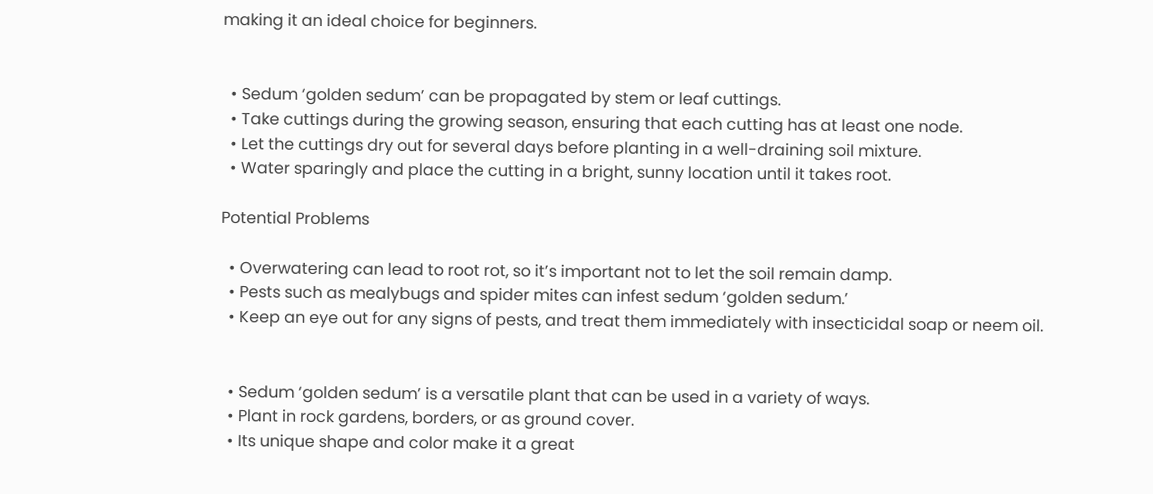making it an ideal choice for beginners.


  • Sedum ‘golden sedum’ can be propagated by stem or leaf cuttings.
  • Take cuttings during the growing season, ensuring that each cutting has at least one node.
  • Let the cuttings dry out for several days before planting in a well-draining soil mixture.
  • Water sparingly and place the cutting in a bright, sunny location until it takes root.

Potential Problems

  • Overwatering can lead to root rot, so it’s important not to let the soil remain damp.
  • Pests such as mealybugs and spider mites can infest sedum ‘golden sedum.’
  • Keep an eye out for any signs of pests, and treat them immediately with insecticidal soap or neem oil.


  • Sedum ‘golden sedum’ is a versatile plant that can be used in a variety of ways.
  • Plant in rock gardens, borders, or as ground cover.
  • Its unique shape and color make it a great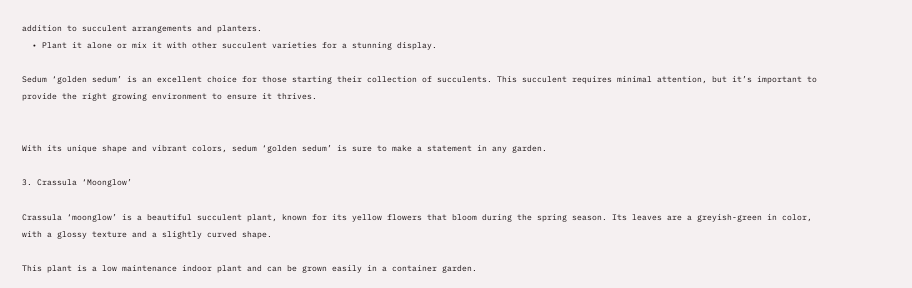addition to succulent arrangements and planters.
  • Plant it alone or mix it with other succulent varieties for a stunning display.

Sedum ‘golden sedum’ is an excellent choice for those starting their collection of succulents. This succulent requires minimal attention, but it’s important to provide the right growing environment to ensure it thrives.


With its unique shape and vibrant colors, sedum ‘golden sedum’ is sure to make a statement in any garden.

3. Crassula ‘Moonglow’

Crassula ‘moonglow’ is a beautiful succulent plant, known for its yellow flowers that bloom during the spring season. Its leaves are a greyish-green in color, with a glossy texture and a slightly curved shape.

This plant is a low maintenance indoor plant and can be grown easily in a container garden.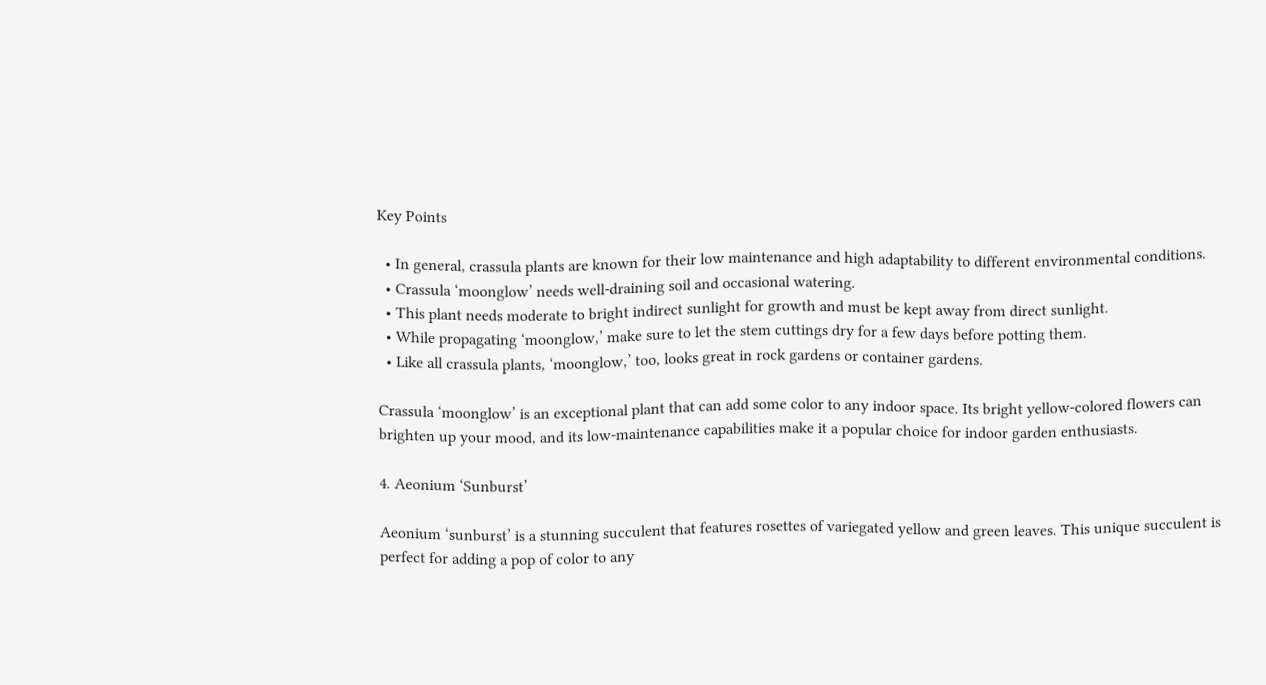Key Points

  • In general, crassula plants are known for their low maintenance and high adaptability to different environmental conditions.
  • Crassula ‘moonglow’ needs well-draining soil and occasional watering.
  • This plant needs moderate to bright indirect sunlight for growth and must be kept away from direct sunlight.
  • While propagating ‘moonglow,’ make sure to let the stem cuttings dry for a few days before potting them.
  • Like all crassula plants, ‘moonglow,’ too, looks great in rock gardens or container gardens.

Crassula ‘moonglow’ is an exceptional plant that can add some color to any indoor space. Its bright yellow-colored flowers can brighten up your mood, and its low-maintenance capabilities make it a popular choice for indoor garden enthusiasts.

4. Aeonium ‘Sunburst’

Aeonium ‘sunburst’ is a stunning succulent that features rosettes of variegated yellow and green leaves. This unique succulent is perfect for adding a pop of color to any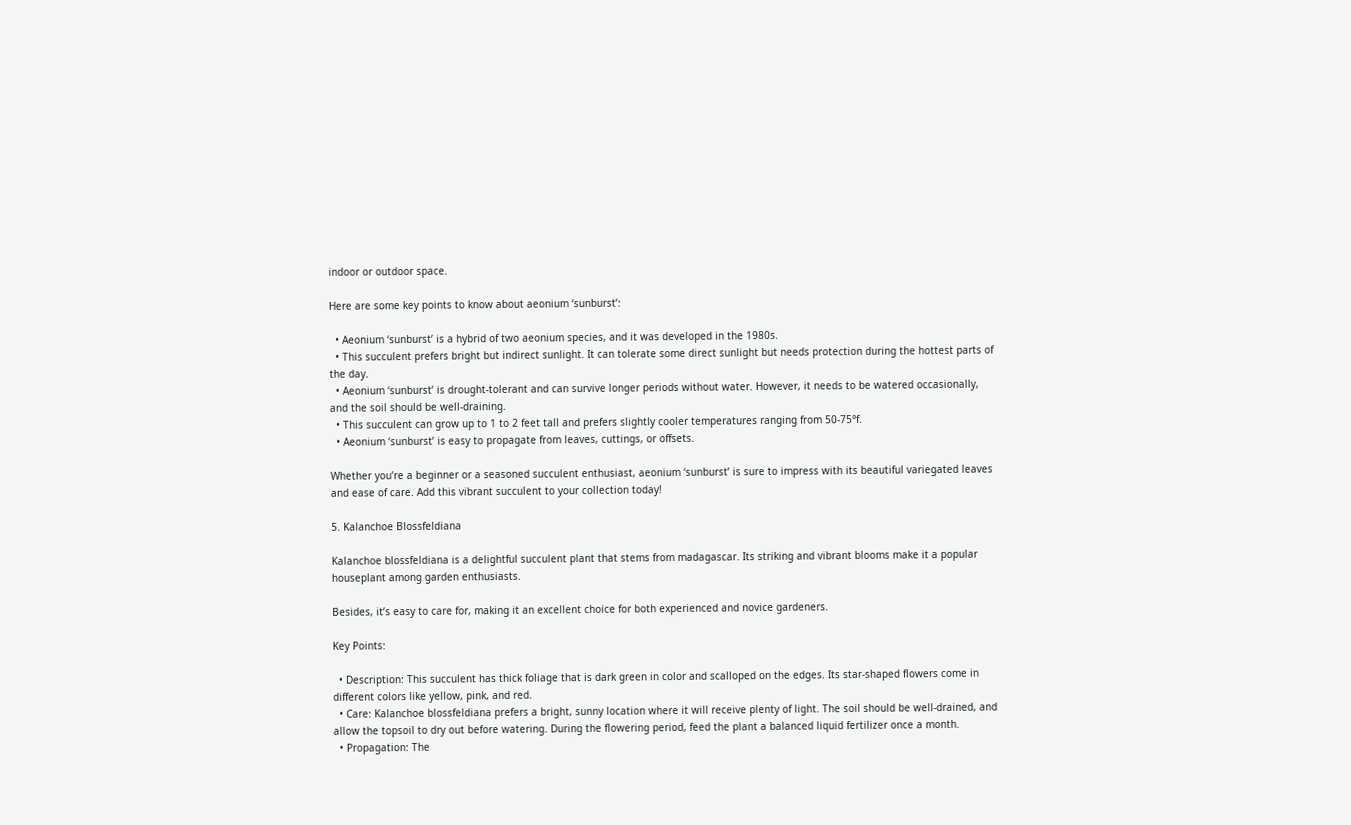indoor or outdoor space.

Here are some key points to know about aeonium ‘sunburst’:

  • Aeonium ‘sunburst’ is a hybrid of two aeonium species, and it was developed in the 1980s.
  • This succulent prefers bright but indirect sunlight. It can tolerate some direct sunlight but needs protection during the hottest parts of the day.
  • Aeonium ‘sunburst’ is drought-tolerant and can survive longer periods without water. However, it needs to be watered occasionally, and the soil should be well-draining.
  • This succulent can grow up to 1 to 2 feet tall and prefers slightly cooler temperatures ranging from 50-75°f.
  • Aeonium ‘sunburst’ is easy to propagate from leaves, cuttings, or offsets.

Whether you’re a beginner or a seasoned succulent enthusiast, aeonium ‘sunburst’ is sure to impress with its beautiful variegated leaves and ease of care. Add this vibrant succulent to your collection today!

5. Kalanchoe Blossfeldiana

Kalanchoe blossfeldiana is a delightful succulent plant that stems from madagascar. Its striking and vibrant blooms make it a popular houseplant among garden enthusiasts.

Besides, it’s easy to care for, making it an excellent choice for both experienced and novice gardeners.

Key Points:

  • Description: This succulent has thick foliage that is dark green in color and scalloped on the edges. Its star-shaped flowers come in different colors like yellow, pink, and red.
  • Care: Kalanchoe blossfeldiana prefers a bright, sunny location where it will receive plenty of light. The soil should be well-drained, and allow the topsoil to dry out before watering. During the flowering period, feed the plant a balanced liquid fertilizer once a month.
  • Propagation: The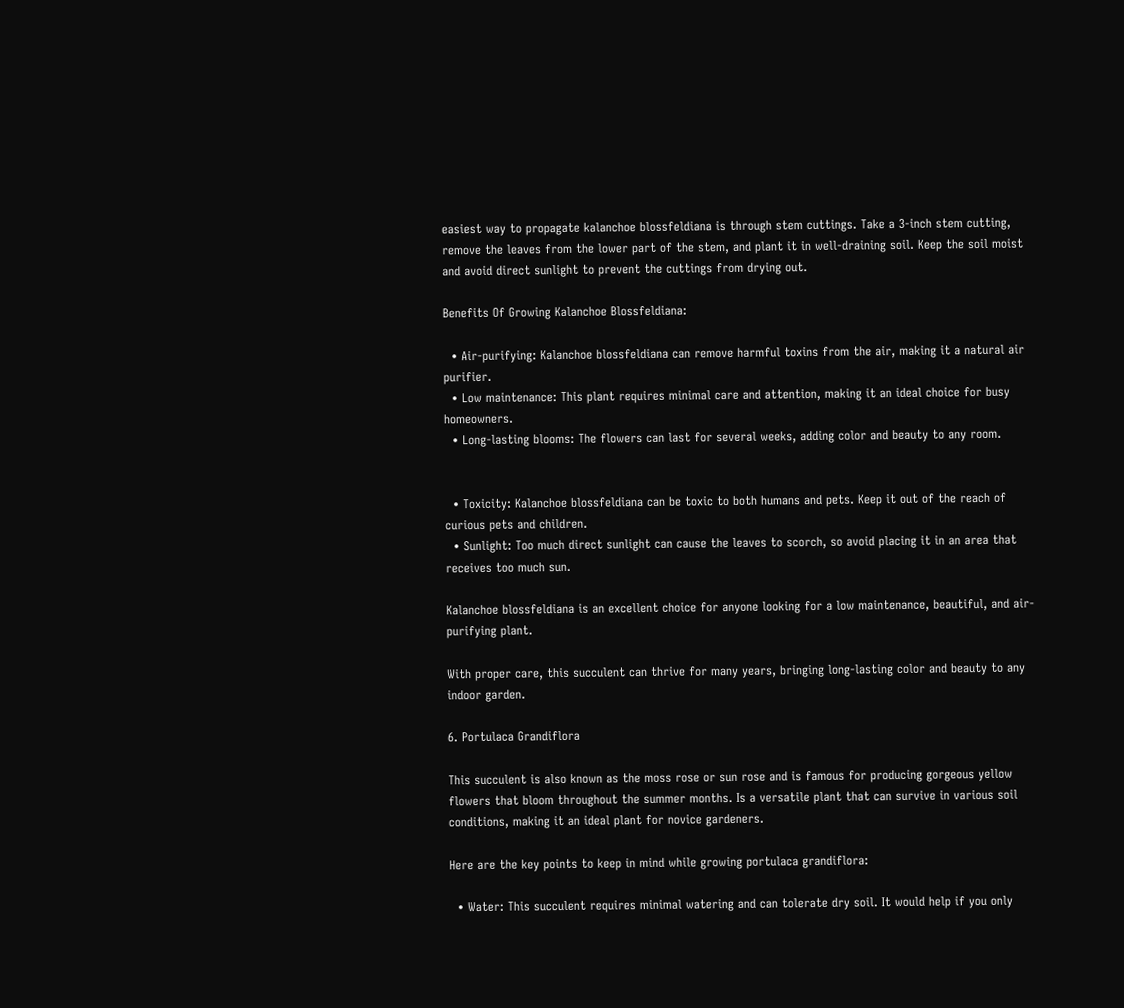easiest way to propagate kalanchoe blossfeldiana is through stem cuttings. Take a 3-inch stem cutting, remove the leaves from the lower part of the stem, and plant it in well-draining soil. Keep the soil moist and avoid direct sunlight to prevent the cuttings from drying out.

Benefits Of Growing Kalanchoe Blossfeldiana:

  • Air-purifying: Kalanchoe blossfeldiana can remove harmful toxins from the air, making it a natural air purifier.
  • Low maintenance: This plant requires minimal care and attention, making it an ideal choice for busy homeowners.
  • Long-lasting blooms: The flowers can last for several weeks, adding color and beauty to any room.


  • Toxicity: Kalanchoe blossfeldiana can be toxic to both humans and pets. Keep it out of the reach of curious pets and children.
  • Sunlight: Too much direct sunlight can cause the leaves to scorch, so avoid placing it in an area that receives too much sun.

Kalanchoe blossfeldiana is an excellent choice for anyone looking for a low maintenance, beautiful, and air-purifying plant.

With proper care, this succulent can thrive for many years, bringing long-lasting color and beauty to any indoor garden.

6. Portulaca Grandiflora

This succulent is also known as the moss rose or sun rose and is famous for producing gorgeous yellow flowers that bloom throughout the summer months. Is a versatile plant that can survive in various soil conditions, making it an ideal plant for novice gardeners.

Here are the key points to keep in mind while growing portulaca grandiflora:

  • Water: This succulent requires minimal watering and can tolerate dry soil. It would help if you only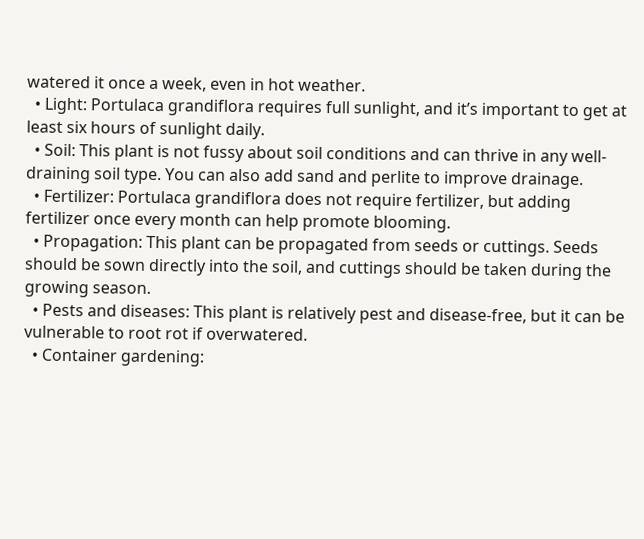watered it once a week, even in hot weather.
  • Light: Portulaca grandiflora requires full sunlight, and it’s important to get at least six hours of sunlight daily.
  • Soil: This plant is not fussy about soil conditions and can thrive in any well-draining soil type. You can also add sand and perlite to improve drainage.
  • Fertilizer: Portulaca grandiflora does not require fertilizer, but adding fertilizer once every month can help promote blooming.
  • Propagation: This plant can be propagated from seeds or cuttings. Seeds should be sown directly into the soil, and cuttings should be taken during the growing season.
  • Pests and diseases: This plant is relatively pest and disease-free, but it can be vulnerable to root rot if overwatered.
  • Container gardening: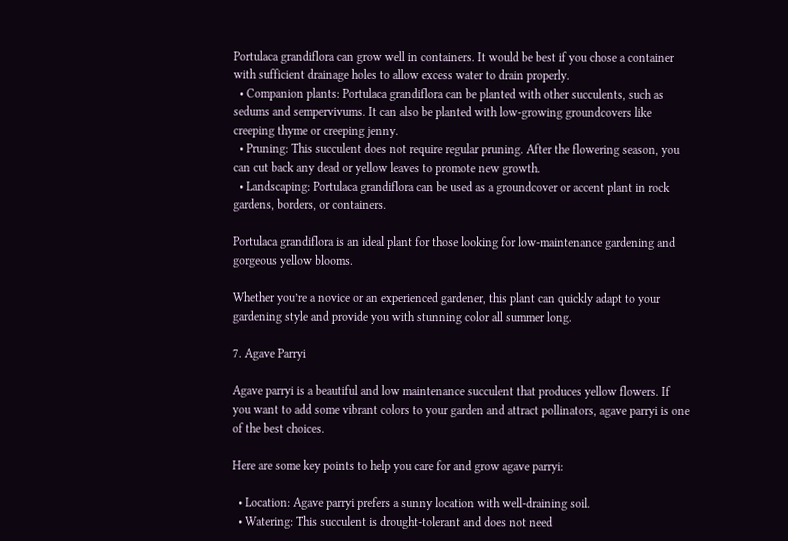Portulaca grandiflora can grow well in containers. It would be best if you chose a container with sufficient drainage holes to allow excess water to drain properly.
  • Companion plants: Portulaca grandiflora can be planted with other succulents, such as sedums and sempervivums. It can also be planted with low-growing groundcovers like creeping thyme or creeping jenny.
  • Pruning: This succulent does not require regular pruning. After the flowering season, you can cut back any dead or yellow leaves to promote new growth.
  • Landscaping: Portulaca grandiflora can be used as a groundcover or accent plant in rock gardens, borders, or containers.

Portulaca grandiflora is an ideal plant for those looking for low-maintenance gardening and gorgeous yellow blooms.

Whether you’re a novice or an experienced gardener, this plant can quickly adapt to your gardening style and provide you with stunning color all summer long.

7. Agave Parryi

Agave parryi is a beautiful and low maintenance succulent that produces yellow flowers. If you want to add some vibrant colors to your garden and attract pollinators, agave parryi is one of the best choices.

Here are some key points to help you care for and grow agave parryi:

  • Location: Agave parryi prefers a sunny location with well-draining soil.
  • Watering: This succulent is drought-tolerant and does not need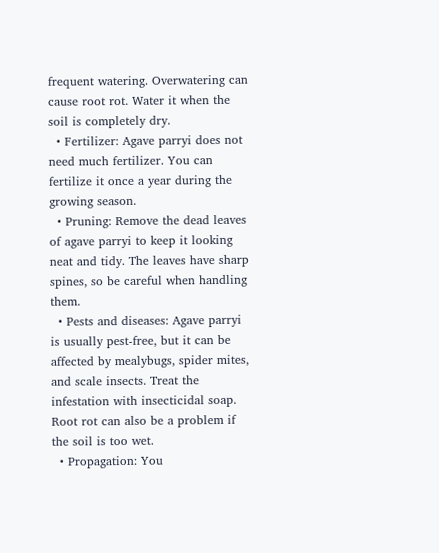frequent watering. Overwatering can cause root rot. Water it when the soil is completely dry.
  • Fertilizer: Agave parryi does not need much fertilizer. You can fertilize it once a year during the growing season.
  • Pruning: Remove the dead leaves of agave parryi to keep it looking neat and tidy. The leaves have sharp spines, so be careful when handling them.
  • Pests and diseases: Agave parryi is usually pest-free, but it can be affected by mealybugs, spider mites, and scale insects. Treat the infestation with insecticidal soap. Root rot can also be a problem if the soil is too wet.
  • Propagation: You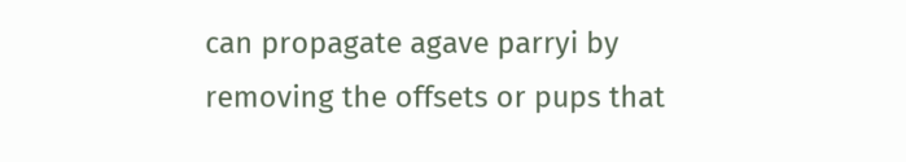can propagate agave parryi by removing the offsets or pups that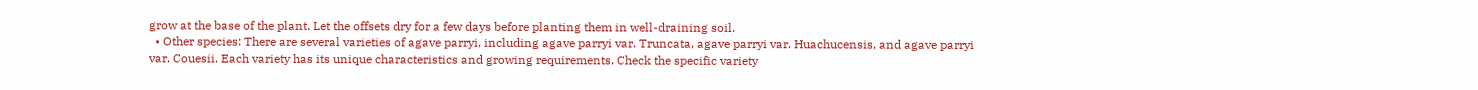grow at the base of the plant. Let the offsets dry for a few days before planting them in well-draining soil.
  • Other species: There are several varieties of agave parryi, including agave parryi var. Truncata, agave parryi var. Huachucensis, and agave parryi var. Couesii. Each variety has its unique characteristics and growing requirements. Check the specific variety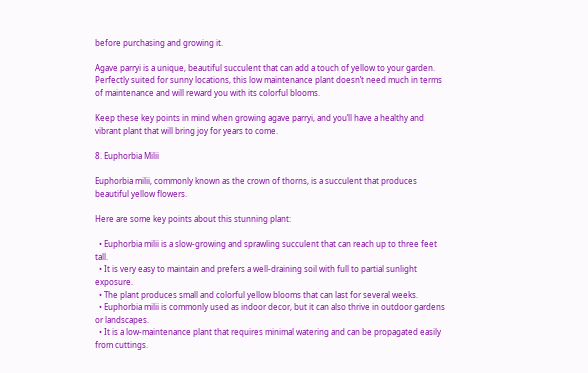before purchasing and growing it.

Agave parryi is a unique, beautiful succulent that can add a touch of yellow to your garden. Perfectly suited for sunny locations, this low maintenance plant doesn’t need much in terms of maintenance and will reward you with its colorful blooms.

Keep these key points in mind when growing agave parryi, and you’ll have a healthy and vibrant plant that will bring joy for years to come.

8. Euphorbia Milii

Euphorbia milii, commonly known as the crown of thorns, is a succulent that produces beautiful yellow flowers.

Here are some key points about this stunning plant:

  • Euphorbia milii is a slow-growing and sprawling succulent that can reach up to three feet tall.
  • It is very easy to maintain and prefers a well-draining soil with full to partial sunlight exposure.
  • The plant produces small and colorful yellow blooms that can last for several weeks.
  • Euphorbia milii is commonly used as indoor decor, but it can also thrive in outdoor gardens or landscapes.
  • It is a low-maintenance plant that requires minimal watering and can be propagated easily from cuttings.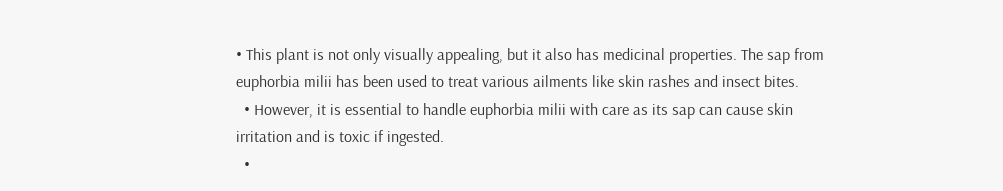• This plant is not only visually appealing, but it also has medicinal properties. The sap from euphorbia milii has been used to treat various ailments like skin rashes and insect bites.
  • However, it is essential to handle euphorbia milii with care as its sap can cause skin irritation and is toxic if ingested.
  •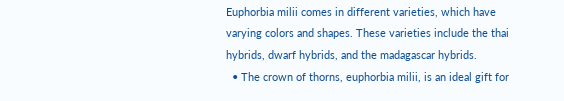Euphorbia milii comes in different varieties, which have varying colors and shapes. These varieties include the thai hybrids, dwarf hybrids, and the madagascar hybrids.
  • The crown of thorns, euphorbia milii, is an ideal gift for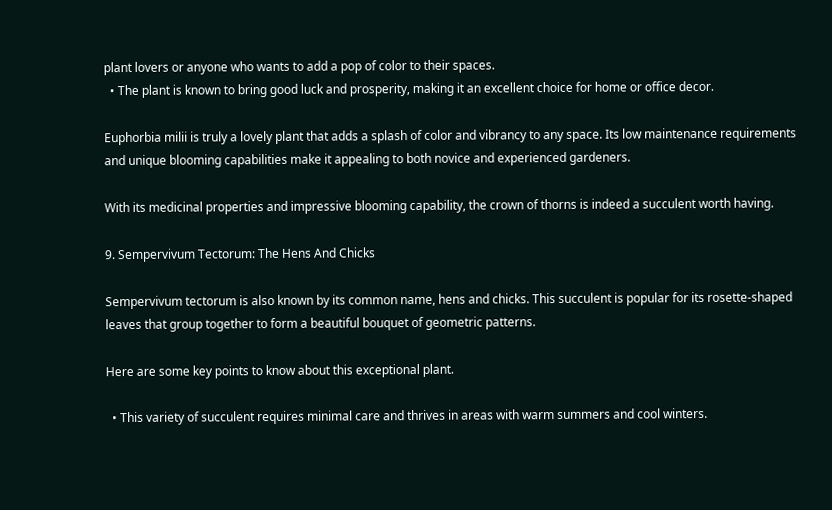plant lovers or anyone who wants to add a pop of color to their spaces.
  • The plant is known to bring good luck and prosperity, making it an excellent choice for home or office decor.

Euphorbia milii is truly a lovely plant that adds a splash of color and vibrancy to any space. Its low maintenance requirements and unique blooming capabilities make it appealing to both novice and experienced gardeners.

With its medicinal properties and impressive blooming capability, the crown of thorns is indeed a succulent worth having.

9. Sempervivum Tectorum: The Hens And Chicks

Sempervivum tectorum is also known by its common name, hens and chicks. This succulent is popular for its rosette-shaped leaves that group together to form a beautiful bouquet of geometric patterns.

Here are some key points to know about this exceptional plant.

  • This variety of succulent requires minimal care and thrives in areas with warm summers and cool winters.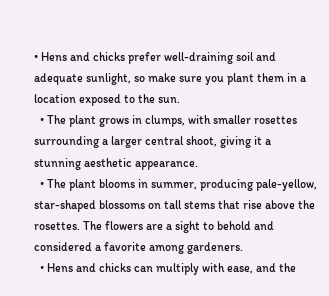• Hens and chicks prefer well-draining soil and adequate sunlight, so make sure you plant them in a location exposed to the sun.
  • The plant grows in clumps, with smaller rosettes surrounding a larger central shoot, giving it a stunning aesthetic appearance.
  • The plant blooms in summer, producing pale-yellow, star-shaped blossoms on tall stems that rise above the rosettes. The flowers are a sight to behold and considered a favorite among gardeners.
  • Hens and chicks can multiply with ease, and the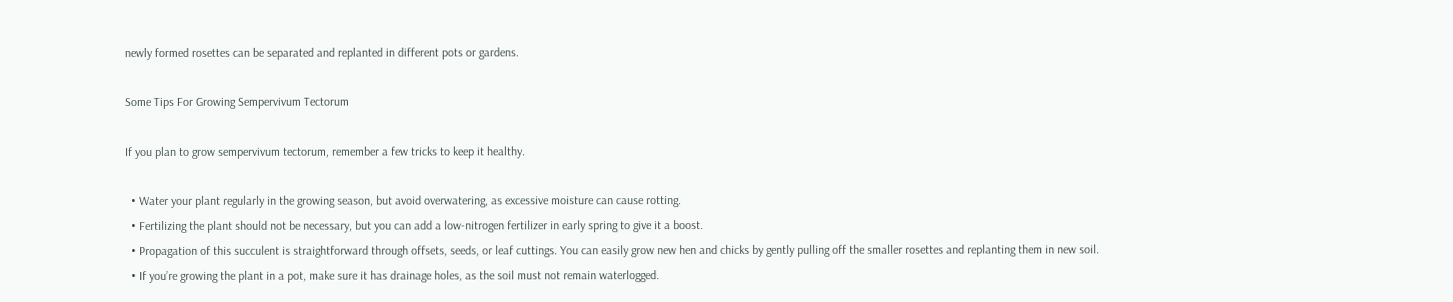newly formed rosettes can be separated and replanted in different pots or gardens.

Some Tips For Growing Sempervivum Tectorum

If you plan to grow sempervivum tectorum, remember a few tricks to keep it healthy.

  • Water your plant regularly in the growing season, but avoid overwatering, as excessive moisture can cause rotting.
  • Fertilizing the plant should not be necessary, but you can add a low-nitrogen fertilizer in early spring to give it a boost.
  • Propagation of this succulent is straightforward through offsets, seeds, or leaf cuttings. You can easily grow new hen and chicks by gently pulling off the smaller rosettes and replanting them in new soil.
  • If you’re growing the plant in a pot, make sure it has drainage holes, as the soil must not remain waterlogged.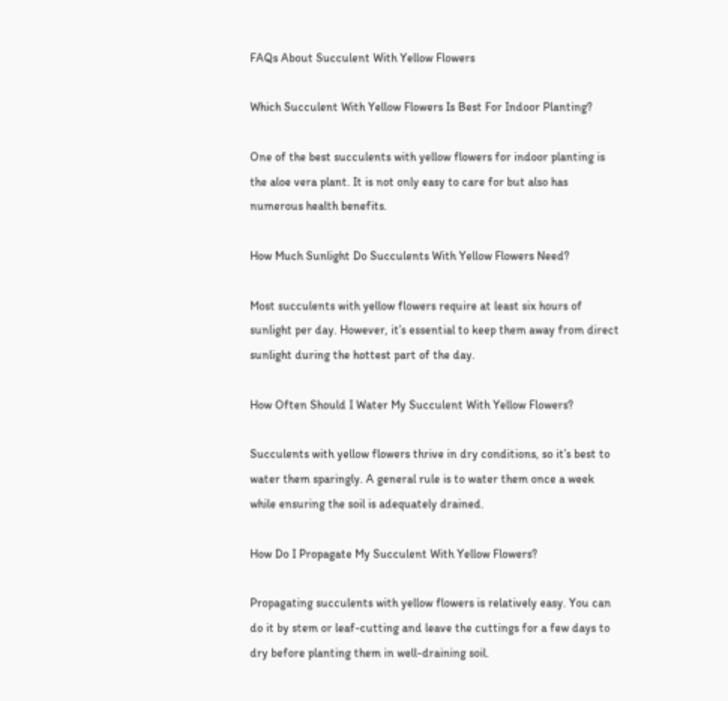FAQs About Succulent With Yellow Flowers

Which Succulent With Yellow Flowers Is Best For Indoor Planting?

One of the best succulents with yellow flowers for indoor planting is the aloe vera plant. It is not only easy to care for but also has numerous health benefits.

How Much Sunlight Do Succulents With Yellow Flowers Need?

Most succulents with yellow flowers require at least six hours of sunlight per day. However, it’s essential to keep them away from direct sunlight during the hottest part of the day.

How Often Should I Water My Succulent With Yellow Flowers?

Succulents with yellow flowers thrive in dry conditions, so it’s best to water them sparingly. A general rule is to water them once a week while ensuring the soil is adequately drained.

How Do I Propagate My Succulent With Yellow Flowers?

Propagating succulents with yellow flowers is relatively easy. You can do it by stem or leaf-cutting and leave the cuttings for a few days to dry before planting them in well-draining soil.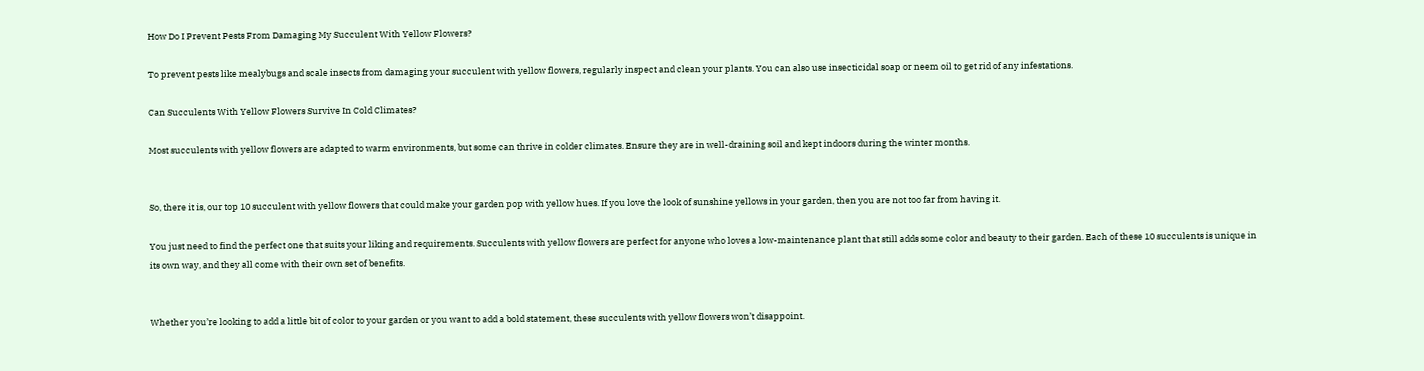How Do I Prevent Pests From Damaging My Succulent With Yellow Flowers?

To prevent pests like mealybugs and scale insects from damaging your succulent with yellow flowers, regularly inspect and clean your plants. You can also use insecticidal soap or neem oil to get rid of any infestations.

Can Succulents With Yellow Flowers Survive In Cold Climates?

Most succulents with yellow flowers are adapted to warm environments, but some can thrive in colder climates. Ensure they are in well-draining soil and kept indoors during the winter months.


So, there it is, our top 10 succulent with yellow flowers that could make your garden pop with yellow hues. If you love the look of sunshine yellows in your garden, then you are not too far from having it.

You just need to find the perfect one that suits your liking and requirements. Succulents with yellow flowers are perfect for anyone who loves a low-maintenance plant that still adds some color and beauty to their garden. Each of these 10 succulents is unique in its own way, and they all come with their own set of benefits.


Whether you’re looking to add a little bit of color to your garden or you want to add a bold statement, these succulents with yellow flowers won’t disappoint.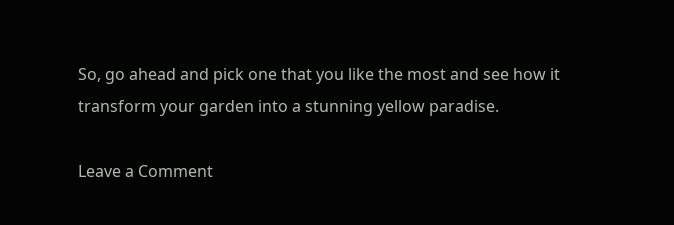So, go ahead and pick one that you like the most and see how it transform your garden into a stunning yellow paradise.

Leave a Comment